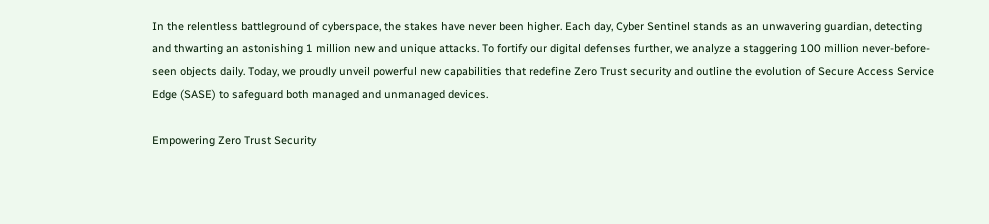In the relentless battleground of cyberspace, the stakes have never been higher. Each day, Cyber Sentinel stands as an unwavering guardian, detecting and thwarting an astonishing 1 million new and unique attacks. To fortify our digital defenses further, we analyze a staggering 100 million never-before-seen objects daily. Today, we proudly unveil powerful new capabilities that redefine Zero Trust security and outline the evolution of Secure Access Service Edge (SASE) to safeguard both managed and unmanaged devices.

Empowering Zero Trust Security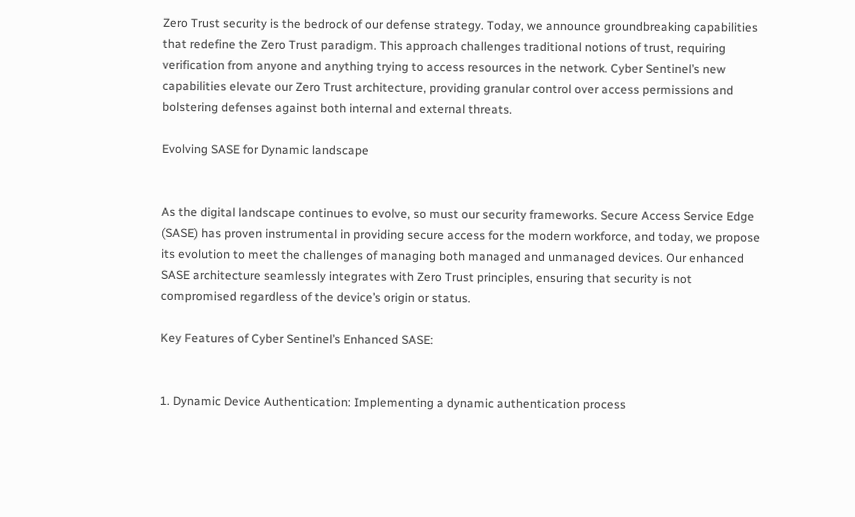Zero Trust security is the bedrock of our defense strategy. Today, we announce groundbreaking capabilities that redefine the Zero Trust paradigm. This approach challenges traditional notions of trust, requiring verification from anyone and anything trying to access resources in the network. Cyber Sentinel’s new capabilities elevate our Zero Trust architecture, providing granular control over access permissions and bolstering defenses against both internal and external threats.

Evolving SASE for Dynamic landscape


As the digital landscape continues to evolve, so must our security frameworks. Secure Access Service Edge (SASE) has proven instrumental in providing secure access for the modern workforce, and today, we propose its evolution to meet the challenges of managing both managed and unmanaged devices. Our enhanced SASE architecture seamlessly integrates with Zero Trust principles, ensuring that security is not compromised regardless of the device’s origin or status.

Key Features of Cyber Sentinel’s Enhanced SASE:


1. Dynamic Device Authentication: Implementing a dynamic authentication process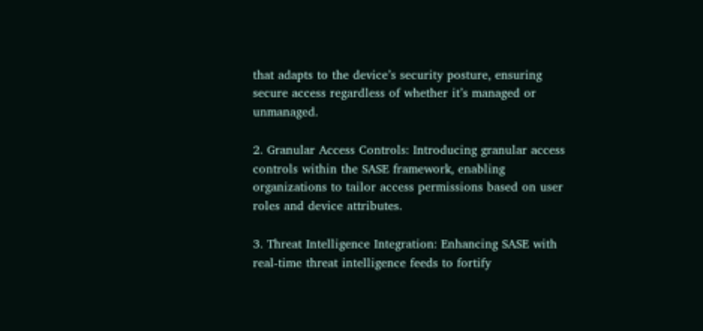that adapts to the device’s security posture, ensuring secure access regardless of whether it’s managed or unmanaged.

2. Granular Access Controls: Introducing granular access controls within the SASE framework, enabling organizations to tailor access permissions based on user roles and device attributes.

3. Threat Intelligence Integration: Enhancing SASE with real-time threat intelligence feeds to fortify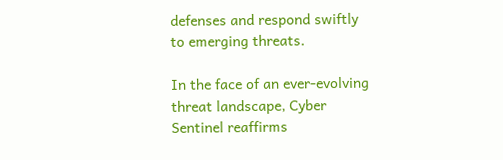defenses and respond swiftly to emerging threats.

In the face of an ever-evolving threat landscape, Cyber Sentinel reaffirms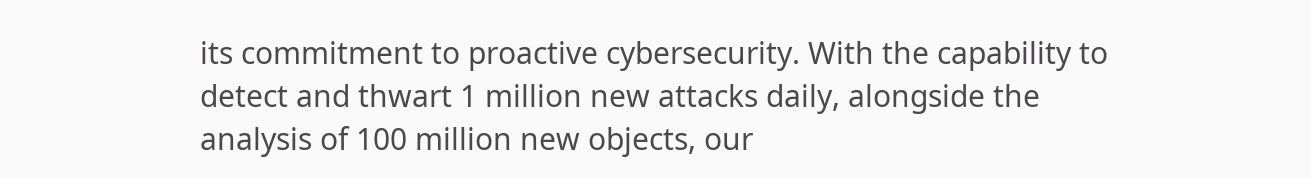its commitment to proactive cybersecurity. With the capability to detect and thwart 1 million new attacks daily, alongside the analysis of 100 million new objects, our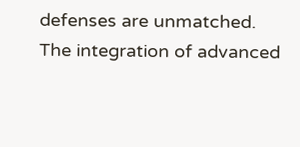defenses are unmatched. The integration of advanced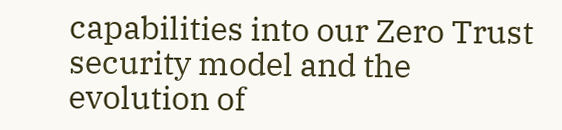capabilities into our Zero Trust security model and the evolution of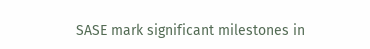SASE mark significant milestones in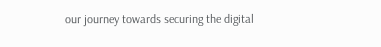our journey towards securing the digital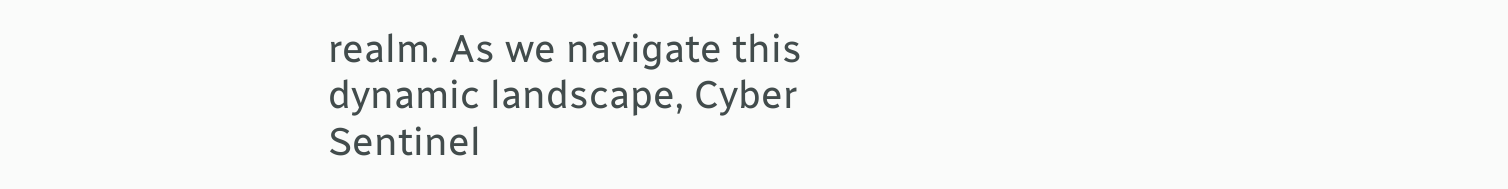realm. As we navigate this dynamic landscape, Cyber Sentinel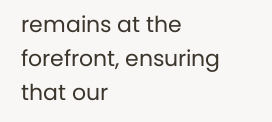remains at the forefront, ensuring that our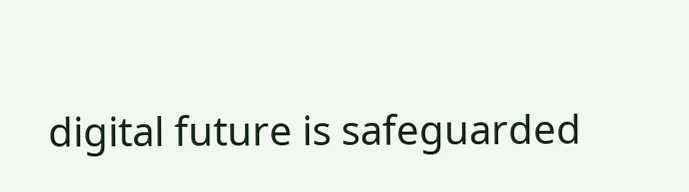digital future is safeguarded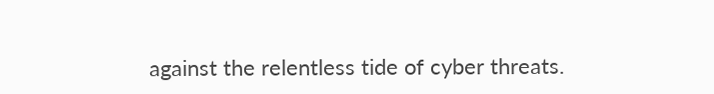against the relentless tide of cyber threats.